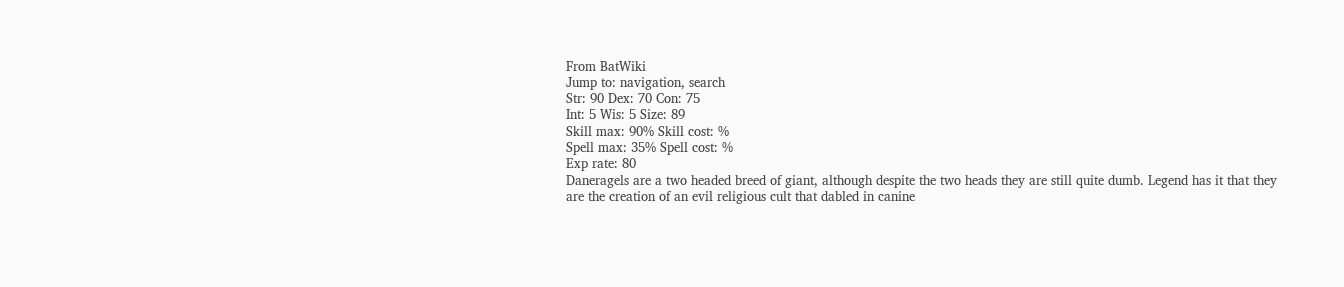From BatWiki
Jump to: navigation, search
Str: 90 Dex: 70 Con: 75
Int: 5 Wis: 5 Size: 89
Skill max: 90% Skill cost: %
Spell max: 35% Spell cost: %
Exp rate: 80
Daneragels are a two headed breed of giant, although despite the two heads they are still quite dumb. Legend has it that they are the creation of an evil religious cult that dabled in canine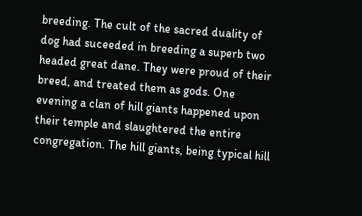breeding. The cult of the sacred duality of dog had suceeded in breeding a superb two headed great dane. They were proud of their breed, and treated them as gods. One evening a clan of hill giants happened upon their temple and slaughtered the entire congregation. The hill giants, being typical hill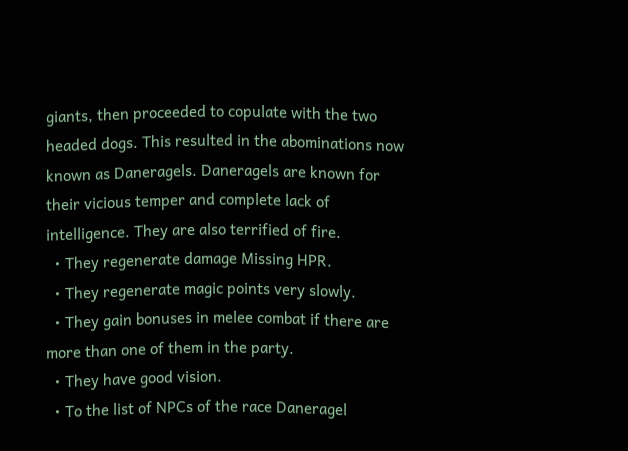giants, then proceeded to copulate with the two headed dogs. This resulted in the abominations now known as Daneragels. Daneragels are known for their vicious temper and complete lack of intelligence. They are also terrified of fire.
  • They regenerate damage Missing HPR.
  • They regenerate magic points very slowly.
  • They gain bonuses in melee combat if there are more than one of them in the party.
  • They have good vision.
  • To the list of NPCs of the race Daneragel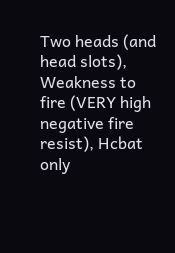Two heads (and head slots), Weakness to fire (VERY high negative fire resist), Hcbat only